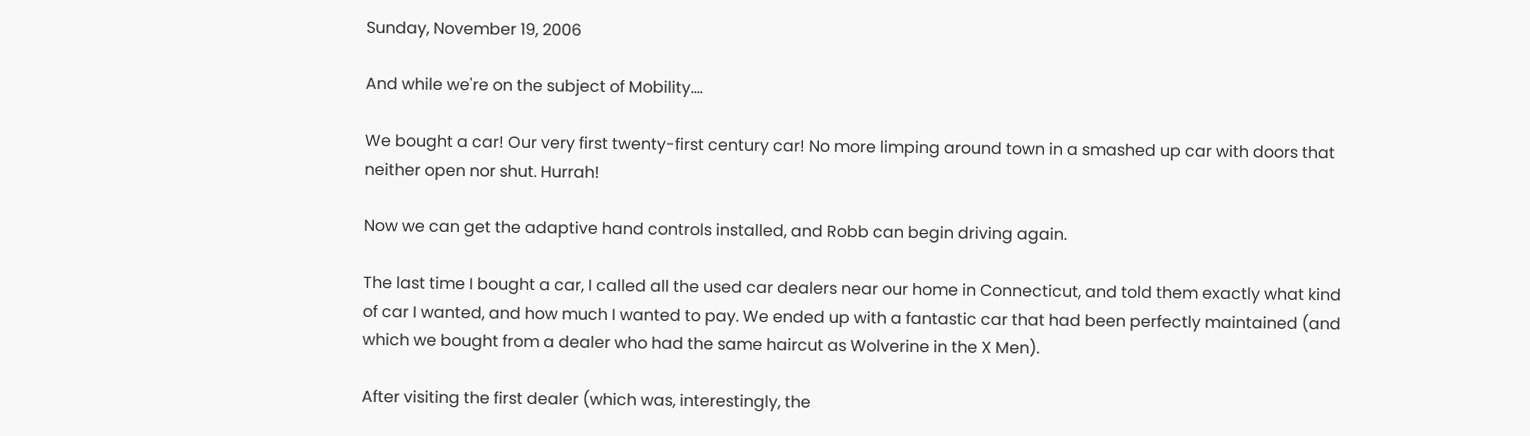Sunday, November 19, 2006

And while we're on the subject of Mobility....

We bought a car! Our very first twenty-first century car! No more limping around town in a smashed up car with doors that neither open nor shut. Hurrah!

Now we can get the adaptive hand controls installed, and Robb can begin driving again.

The last time I bought a car, I called all the used car dealers near our home in Connecticut, and told them exactly what kind of car I wanted, and how much I wanted to pay. We ended up with a fantastic car that had been perfectly maintained (and which we bought from a dealer who had the same haircut as Wolverine in the X Men).

After visiting the first dealer (which was, interestingly, the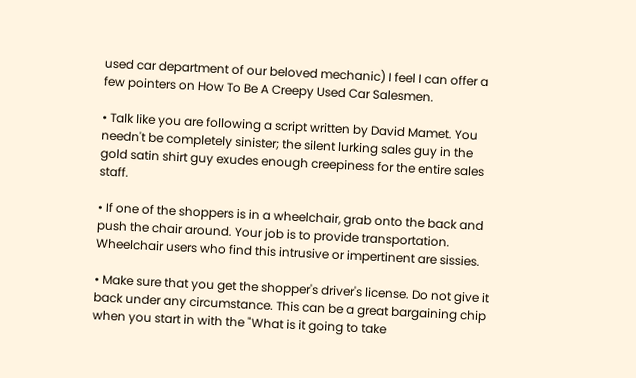used car department of our beloved mechanic) I feel I can offer a few pointers on How To Be A Creepy Used Car Salesmen.

• Talk like you are following a script written by David Mamet. You needn't be completely sinister; the silent lurking sales guy in the gold satin shirt guy exudes enough creepiness for the entire sales staff.

• If one of the shoppers is in a wheelchair, grab onto the back and push the chair around. Your job is to provide transportation. Wheelchair users who find this intrusive or impertinent are sissies.

• Make sure that you get the shopper's driver's license. Do not give it back under any circumstance. This can be a great bargaining chip when you start in with the "What is it going to take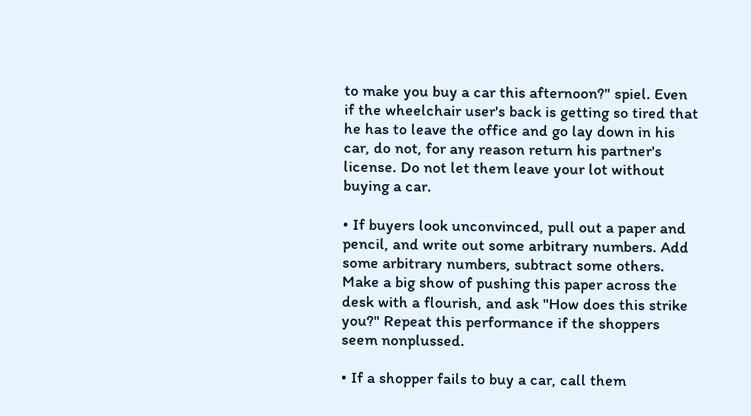to make you buy a car this afternoon?" spiel. Even if the wheelchair user's back is getting so tired that he has to leave the office and go lay down in his car, do not, for any reason return his partner's license. Do not let them leave your lot without buying a car.

• If buyers look unconvinced, pull out a paper and pencil, and write out some arbitrary numbers. Add some arbitrary numbers, subtract some others. Make a big show of pushing this paper across the desk with a flourish, and ask "How does this strike you?" Repeat this performance if the shoppers seem nonplussed.

• If a shopper fails to buy a car, call them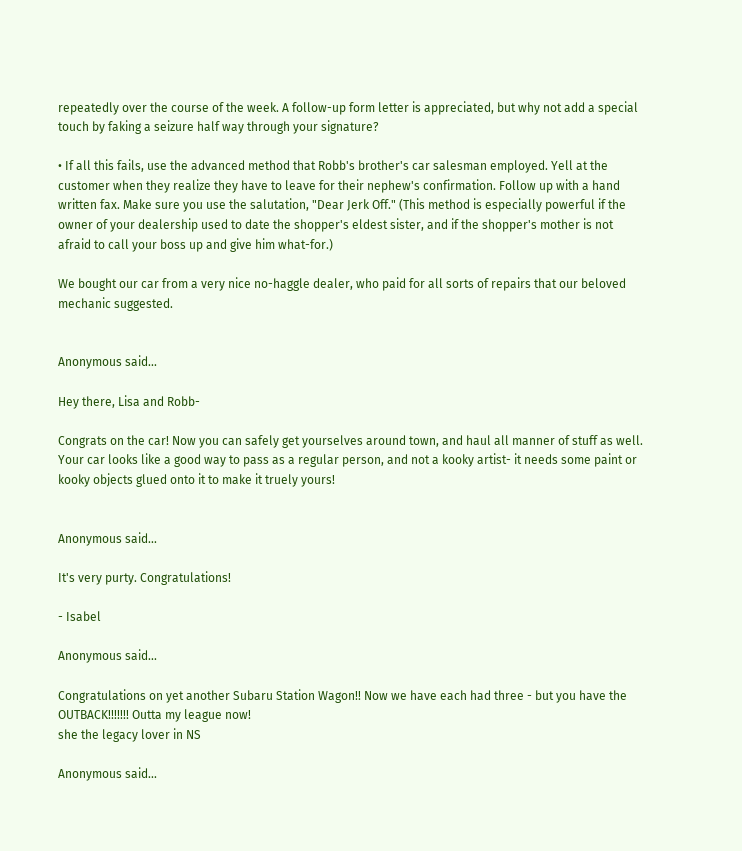repeatedly over the course of the week. A follow-up form letter is appreciated, but why not add a special touch by faking a seizure half way through your signature?

• If all this fails, use the advanced method that Robb's brother's car salesman employed. Yell at the customer when they realize they have to leave for their nephew's confirmation. Follow up with a hand written fax. Make sure you use the salutation, "Dear Jerk Off." (This method is especially powerful if the owner of your dealership used to date the shopper's eldest sister, and if the shopper's mother is not afraid to call your boss up and give him what-for.)

We bought our car from a very nice no-haggle dealer, who paid for all sorts of repairs that our beloved mechanic suggested.


Anonymous said...

Hey there, Lisa and Robb-

Congrats on the car! Now you can safely get yourselves around town, and haul all manner of stuff as well. Your car looks like a good way to pass as a regular person, and not a kooky artist- it needs some paint or kooky objects glued onto it to make it truely yours!


Anonymous said...

It's very purty. Congratulations!

- Isabel

Anonymous said...

Congratulations on yet another Subaru Station Wagon!! Now we have each had three - but you have the OUTBACK!!!!!!! Outta my league now!
she the legacy lover in NS

Anonymous said...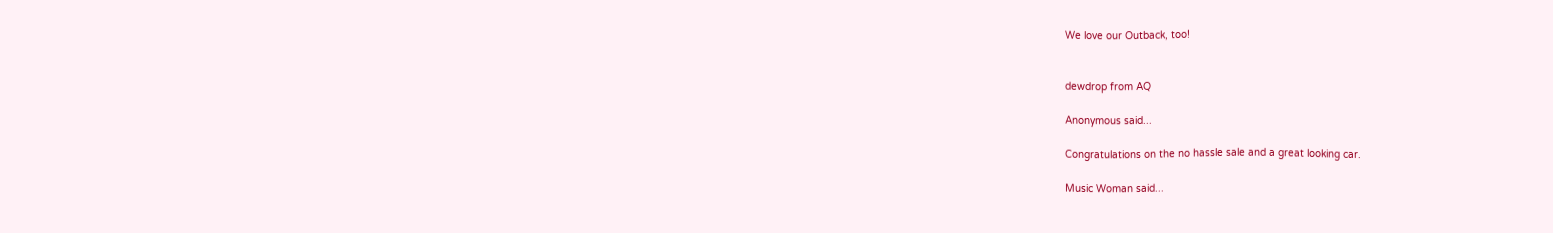We love our Outback, too!


dewdrop from AQ

Anonymous said...

Congratulations on the no hassle sale and a great looking car.

Music Woman said...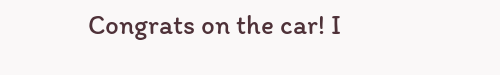Congrats on the car! I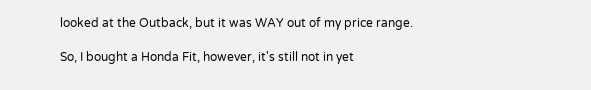looked at the Outback, but it was WAY out of my price range.

So, I bought a Honda Fit, however, it's still not in yet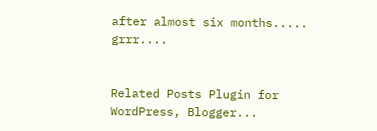after almost six months..... grrr....


Related Posts Plugin for WordPress, Blogger...